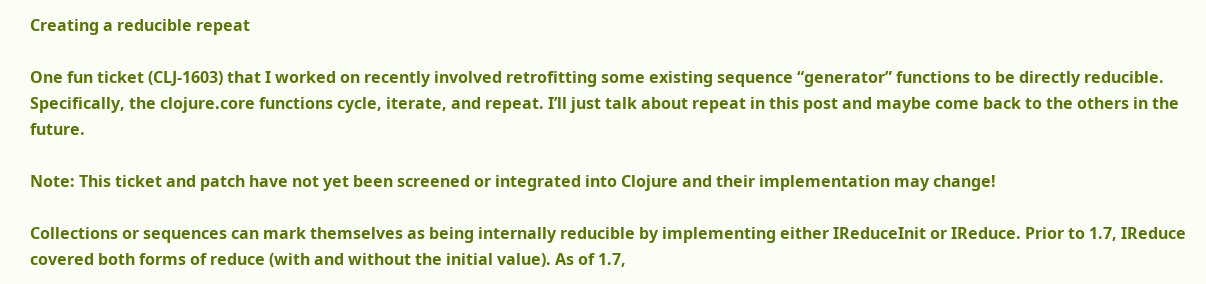Creating a reducible repeat

One fun ticket (CLJ-1603) that I worked on recently involved retrofitting some existing sequence “generator” functions to be directly reducible. Specifically, the clojure.core functions cycle, iterate, and repeat. I’ll just talk about repeat in this post and maybe come back to the others in the future.

Note: This ticket and patch have not yet been screened or integrated into Clojure and their implementation may change!

Collections or sequences can mark themselves as being internally reducible by implementing either IReduceInit or IReduce. Prior to 1.7, IReduce covered both forms of reduce (with and without the initial value). As of 1.7,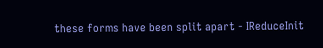these forms have been split apart - IReduceInit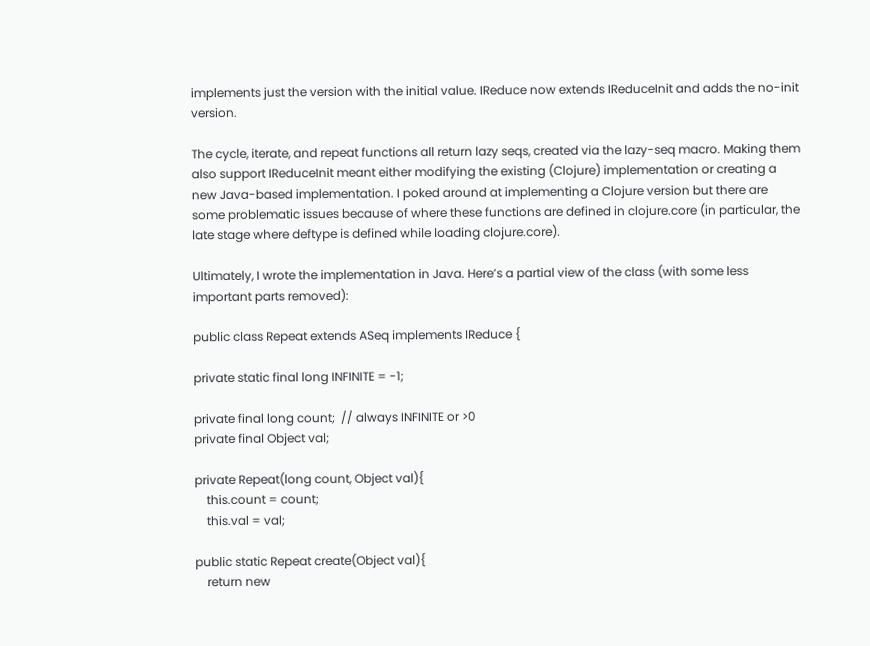implements just the version with the initial value. IReduce now extends IReduceInit and adds the no-init version.

The cycle, iterate, and repeat functions all return lazy seqs, created via the lazy-seq macro. Making them also support IReduceInit meant either modifying the existing (Clojure) implementation or creating a new Java-based implementation. I poked around at implementing a Clojure version but there are some problematic issues because of where these functions are defined in clojure.core (in particular, the late stage where deftype is defined while loading clojure.core).

Ultimately, I wrote the implementation in Java. Here’s a partial view of the class (with some less important parts removed):

public class Repeat extends ASeq implements IReduce {

private static final long INFINITE = -1;

private final long count;  // always INFINITE or >0
private final Object val;

private Repeat(long count, Object val){
    this.count = count;
    this.val = val;

public static Repeat create(Object val){
    return new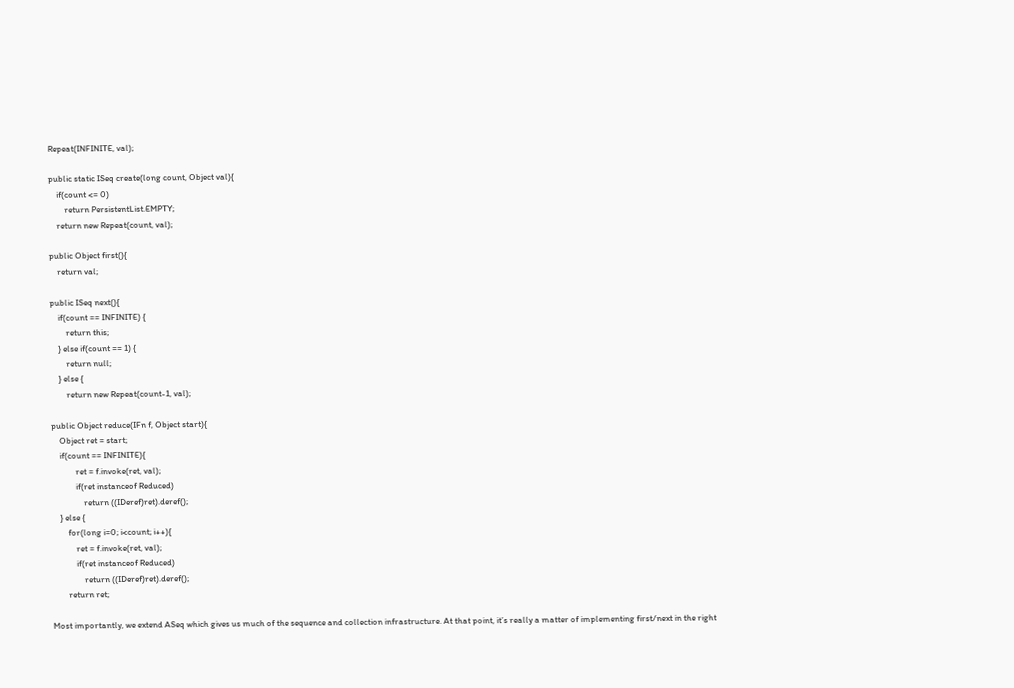Repeat(INFINITE, val);

public static ISeq create(long count, Object val){
    if(count <= 0)
        return PersistentList.EMPTY;
    return new Repeat(count, val);

public Object first(){
    return val;

public ISeq next(){
    if(count == INFINITE) {
        return this;
    } else if(count == 1) {
        return null;
    } else {
        return new Repeat(count-1, val);

public Object reduce(IFn f, Object start){
    Object ret = start;
    if(count == INFINITE){
            ret = f.invoke(ret, val);
            if(ret instanceof Reduced)
                return ((IDeref)ret).deref();
    } else {
        for(long i=0; i<count; i++){
            ret = f.invoke(ret, val);
            if(ret instanceof Reduced)
                return ((IDeref)ret).deref();
        return ret;

Most importantly, we extend ASeq which gives us much of the sequence and collection infrastructure. At that point, it’s really a matter of implementing first/next in the right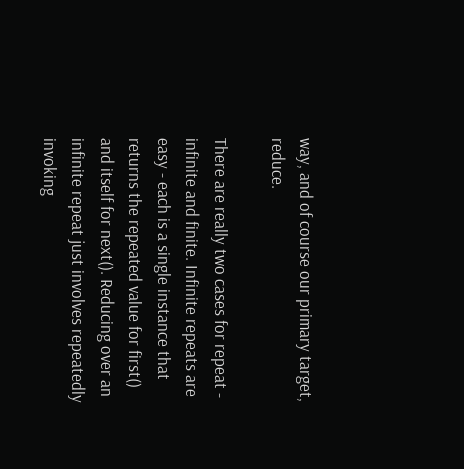way, and of course our primary target, reduce.

There are really two cases for repeat - infinite and finite. Infinite repeats are easy - each is a single instance that returns the repeated value for first() and itself for next(). Reducing over an infinite repeat just involves repeatedly invoking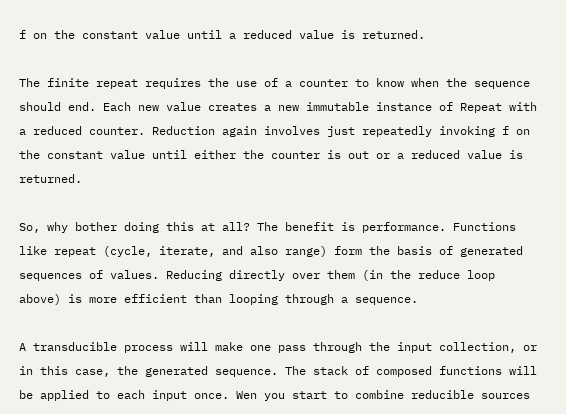f on the constant value until a reduced value is returned.

The finite repeat requires the use of a counter to know when the sequence should end. Each new value creates a new immutable instance of Repeat with a reduced counter. Reduction again involves just repeatedly invoking f on the constant value until either the counter is out or a reduced value is returned.

So, why bother doing this at all? The benefit is performance. Functions like repeat (cycle, iterate, and also range) form the basis of generated sequences of values. Reducing directly over them (in the reduce loop above) is more efficient than looping through a sequence.

A transducible process will make one pass through the input collection, or in this case, the generated sequence. The stack of composed functions will be applied to each input once. Wen you start to combine reducible sources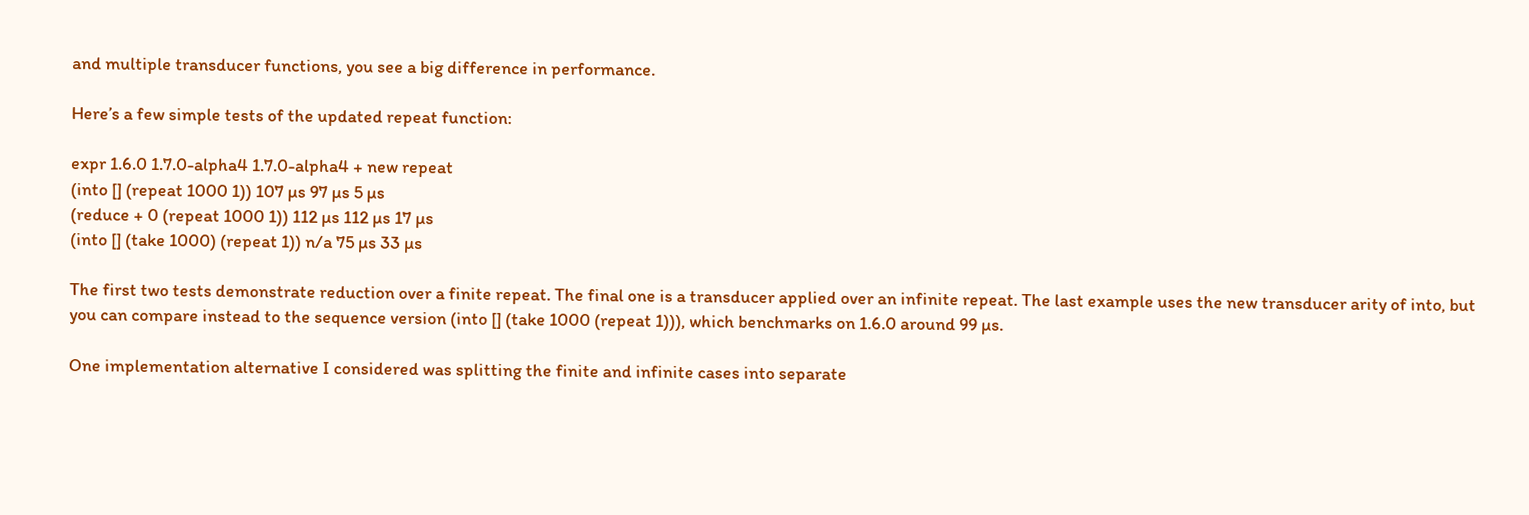and multiple transducer functions, you see a big difference in performance.

Here’s a few simple tests of the updated repeat function:

expr 1.6.0 1.7.0-alpha4 1.7.0-alpha4 + new repeat
(into [] (repeat 1000 1)) 107 µs 97 µs 5 µs
(reduce + 0 (repeat 1000 1)) 112 µs 112 µs 17 µs
(into [] (take 1000) (repeat 1)) n/a 75 µs 33 µs

The first two tests demonstrate reduction over a finite repeat. The final one is a transducer applied over an infinite repeat. The last example uses the new transducer arity of into, but you can compare instead to the sequence version (into [] (take 1000 (repeat 1))), which benchmarks on 1.6.0 around 99 µs.

One implementation alternative I considered was splitting the finite and infinite cases into separate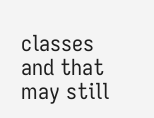classes and that may still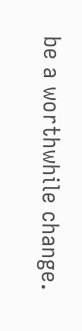be a worthwhile change.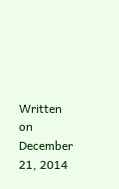Written on December 21, 2014